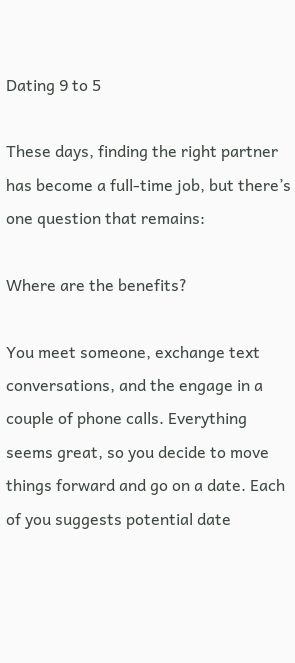Dating 9 to 5

These days, finding the right partner has become a full-time job, but there’s one question that remains:

Where are the benefits?

You meet someone, exchange text conversations, and the engage in a couple of phone calls. Everything seems great, so you decide to move things forward and go on a date. Each of you suggests potential date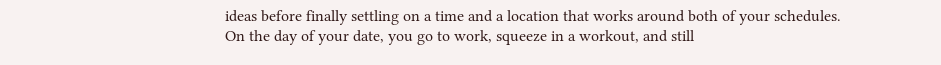ideas before finally settling on a time and a location that works around both of your schedules. On the day of your date, you go to work, squeeze in a workout, and still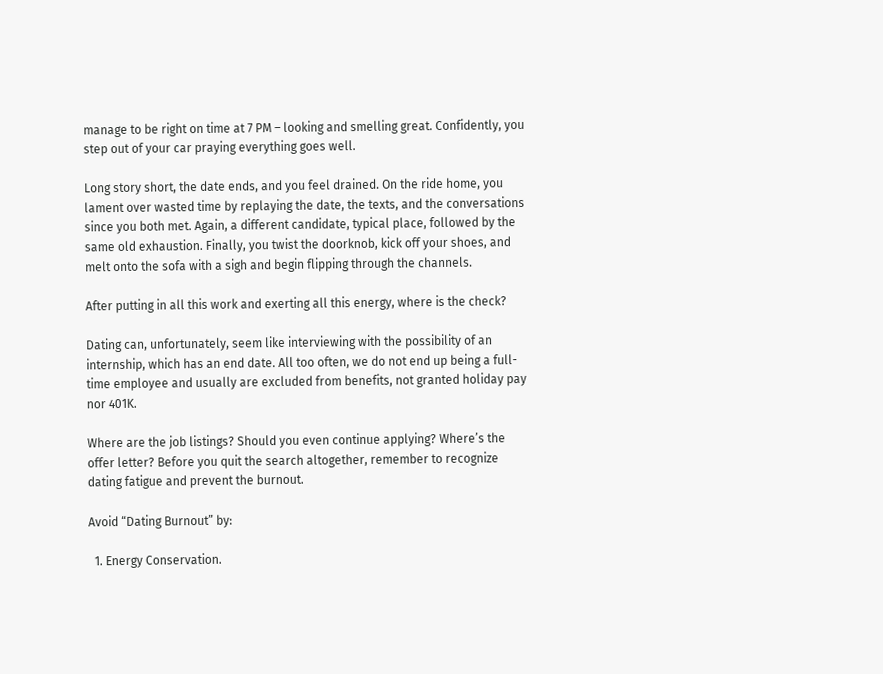manage to be right on time at 7 PM – looking and smelling great. Confidently, you step out of your car praying everything goes well.

Long story short, the date ends, and you feel drained. On the ride home, you lament over wasted time by replaying the date, the texts, and the conversations since you both met. Again, a different candidate, typical place, followed by the same old exhaustion. Finally, you twist the doorknob, kick off your shoes, and melt onto the sofa with a sigh and begin flipping through the channels.

After putting in all this work and exerting all this energy, where is the check?

Dating can, unfortunately, seem like interviewing with the possibility of an internship, which has an end date. All too often, we do not end up being a full-time employee and usually are excluded from benefits, not granted holiday pay nor 401K.

Where are the job listings? Should you even continue applying? Where’s the offer letter? Before you quit the search altogether, remember to recognize dating fatigue and prevent the burnout.

Avoid “Dating Burnout” by:

  1. Energy Conservation.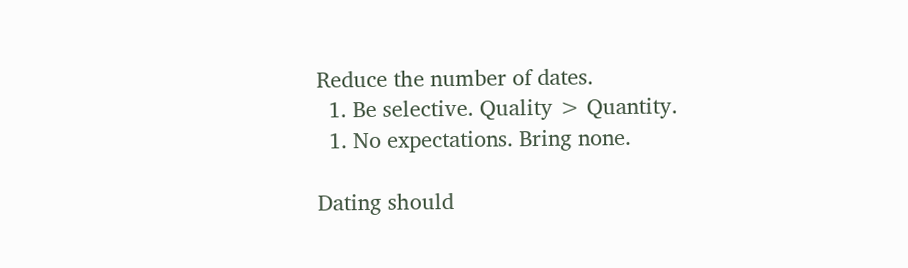Reduce the number of dates.
  1. Be selective. Quality > Quantity.
  1. No expectations. Bring none.

Dating should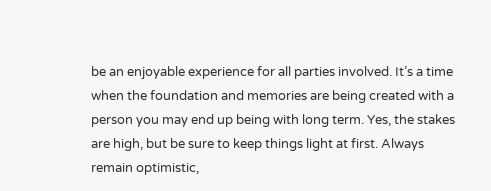be an enjoyable experience for all parties involved. It’s a time when the foundation and memories are being created with a person you may end up being with long term. Yes, the stakes are high, but be sure to keep things light at first. Always remain optimistic,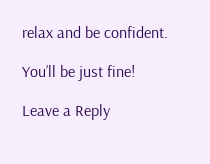relax and be confident.

You’ll be just fine!

Leave a Reply